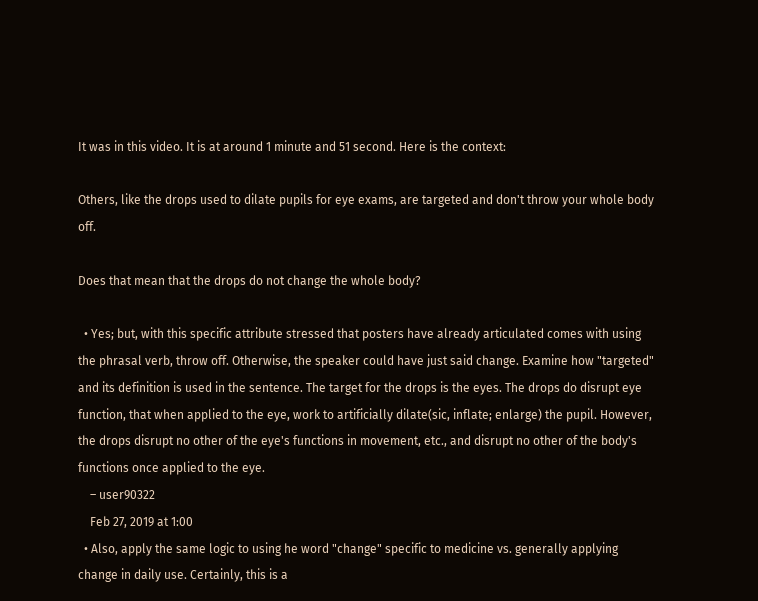It was in this video. It is at around 1 minute and 51 second. Here is the context:

Others, like the drops used to dilate pupils for eye exams, are targeted and don't throw your whole body off.

Does that mean that the drops do not change the whole body?

  • Yes; but, with this specific attribute stressed that posters have already articulated comes with using the phrasal verb, throw off. Otherwise, the speaker could have just said change. Examine how "targeted" and its definition is used in the sentence. The target for the drops is the eyes. The drops do disrupt eye function, that when applied to the eye, work to artificially dilate(sic, inflate; enlarge) the pupil. However, the drops disrupt no other of the eye's functions in movement, etc., and disrupt no other of the body's functions once applied to the eye.
    – user90322
    Feb 27, 2019 at 1:00
  • Also, apply the same logic to using he word "change" specific to medicine vs. generally applying change in daily use. Certainly, this is a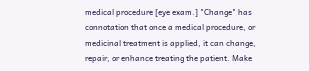medical procedure [eye exam.] "Change" has connotation that once a medical procedure, or medicinal treatment is applied, it can change, repair, or enhance treating the patient. Make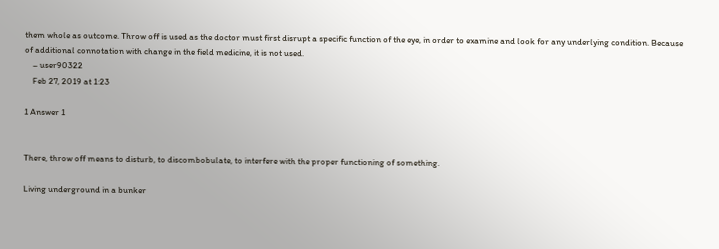them whole as outcome. Throw off is used as the doctor must first disrupt a specific function of the eye, in order to examine and look for any underlying condition. Because of additional connotation with change in the field medicine, it is not used.
    – user90322
    Feb 27, 2019 at 1:23

1 Answer 1


There, throw off means to disturb, to discombobulate, to interfere with the proper functioning of something.

Living underground in a bunker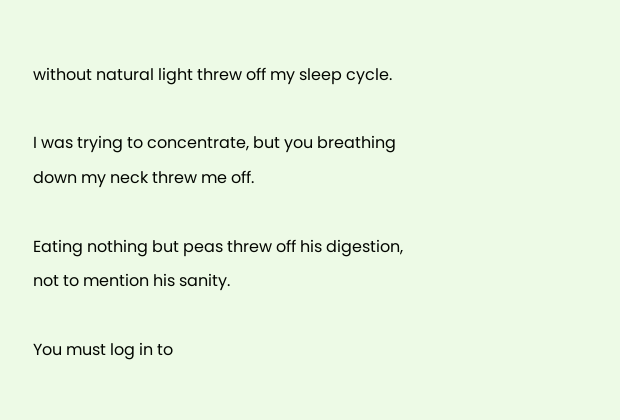without natural light threw off my sleep cycle.

I was trying to concentrate, but you breathing down my neck threw me off.

Eating nothing but peas threw off his digestion, not to mention his sanity.

You must log in to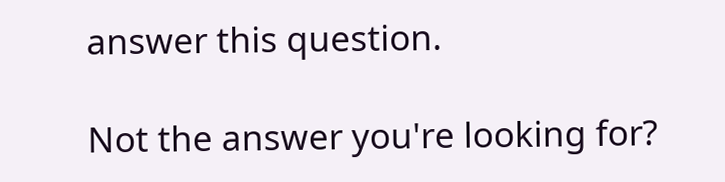answer this question.

Not the answer you're looking for?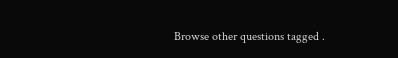Browse other questions tagged .